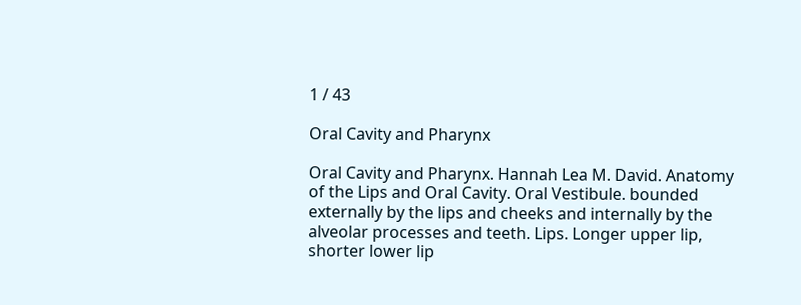1 / 43

Oral Cavity and Pharynx

Oral Cavity and Pharynx. Hannah Lea M. David. Anatomy of the Lips and Oral Cavity. Oral Vestibule. bounded externally by the lips and cheeks and internally by the alveolar processes and teeth. Lips. Longer upper lip, shorter lower lip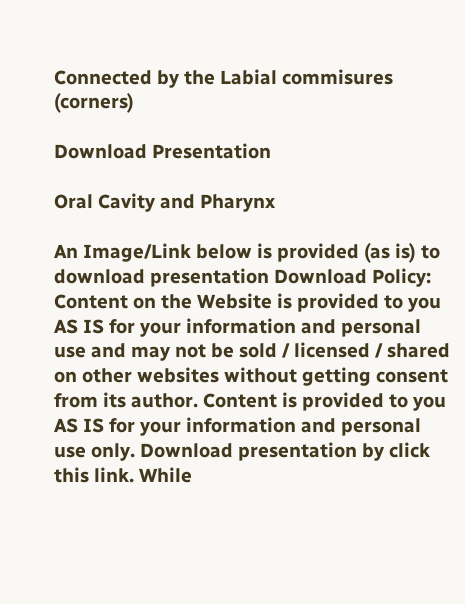Connected by the Labial commisures (corners)

Download Presentation

Oral Cavity and Pharynx

An Image/Link below is provided (as is) to download presentation Download Policy: Content on the Website is provided to you AS IS for your information and personal use and may not be sold / licensed / shared on other websites without getting consent from its author. Content is provided to you AS IS for your information and personal use only. Download presentation by click this link. While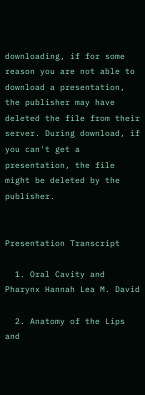downloading, if for some reason you are not able to download a presentation, the publisher may have deleted the file from their server. During download, if you can't get a presentation, the file might be deleted by the publisher.


Presentation Transcript

  1. Oral Cavity and Pharynx Hannah Lea M. David

  2. Anatomy of the Lips and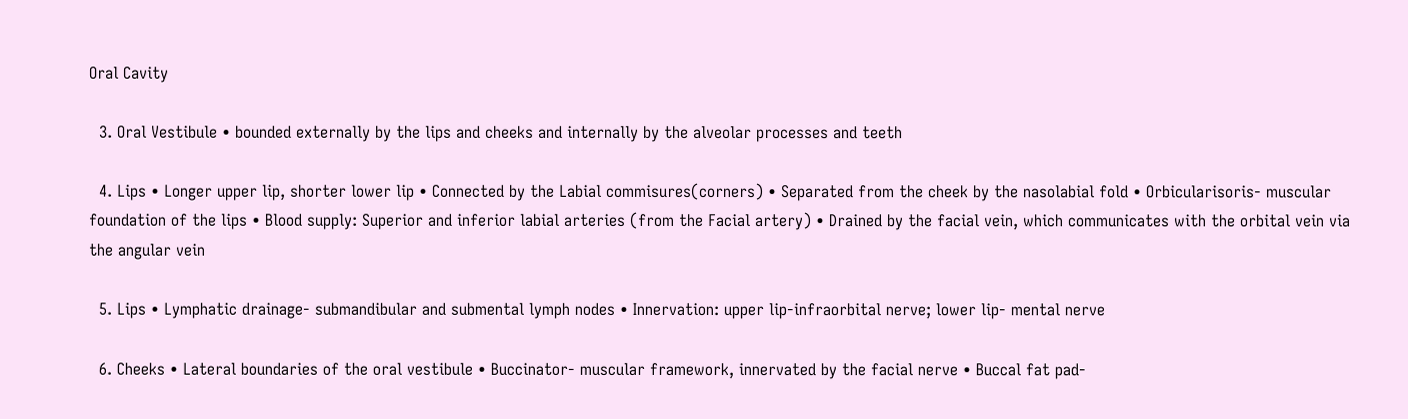Oral Cavity

  3. Oral Vestibule • bounded externally by the lips and cheeks and internally by the alveolar processes and teeth

  4. Lips • Longer upper lip, shorter lower lip • Connected by the Labial commisures(corners) • Separated from the cheek by the nasolabial fold • Orbicularisoris- muscular foundation of the lips • Blood supply: Superior and inferior labial arteries (from the Facial artery) • Drained by the facial vein, which communicates with the orbital vein via the angular vein

  5. Lips • Lymphatic drainage- submandibular and submental lymph nodes • Innervation: upper lip-infraorbital nerve; lower lip- mental nerve

  6. Cheeks • Lateral boundaries of the oral vestibule • Buccinator- muscular framework, innervated by the facial nerve • Buccal fat pad-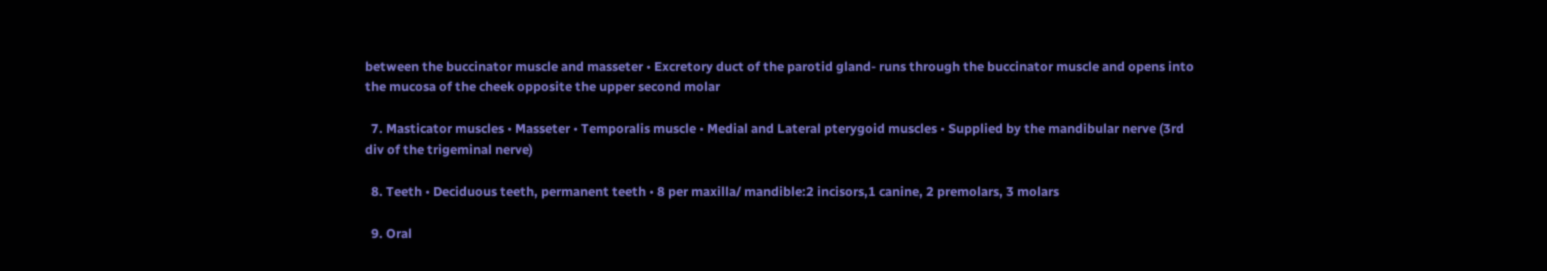between the buccinator muscle and masseter • Excretory duct of the parotid gland- runs through the buccinator muscle and opens into the mucosa of the cheek opposite the upper second molar

  7. Masticator muscles • Masseter • Temporalis muscle • Medial and Lateral pterygoid muscles • Supplied by the mandibular nerve (3rd div of the trigeminal nerve)

  8. Teeth • Deciduous teeth, permanent teeth • 8 per maxilla/ mandible:2 incisors,1 canine, 2 premolars, 3 molars

  9. Oral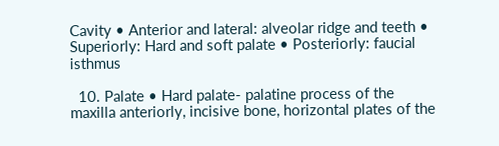Cavity • Anterior and lateral: alveolar ridge and teeth • Superiorly: Hard and soft palate • Posteriorly: faucial isthmus

  10. Palate • Hard palate- palatine process of the maxilla anteriorly, incisive bone, horizontal plates of the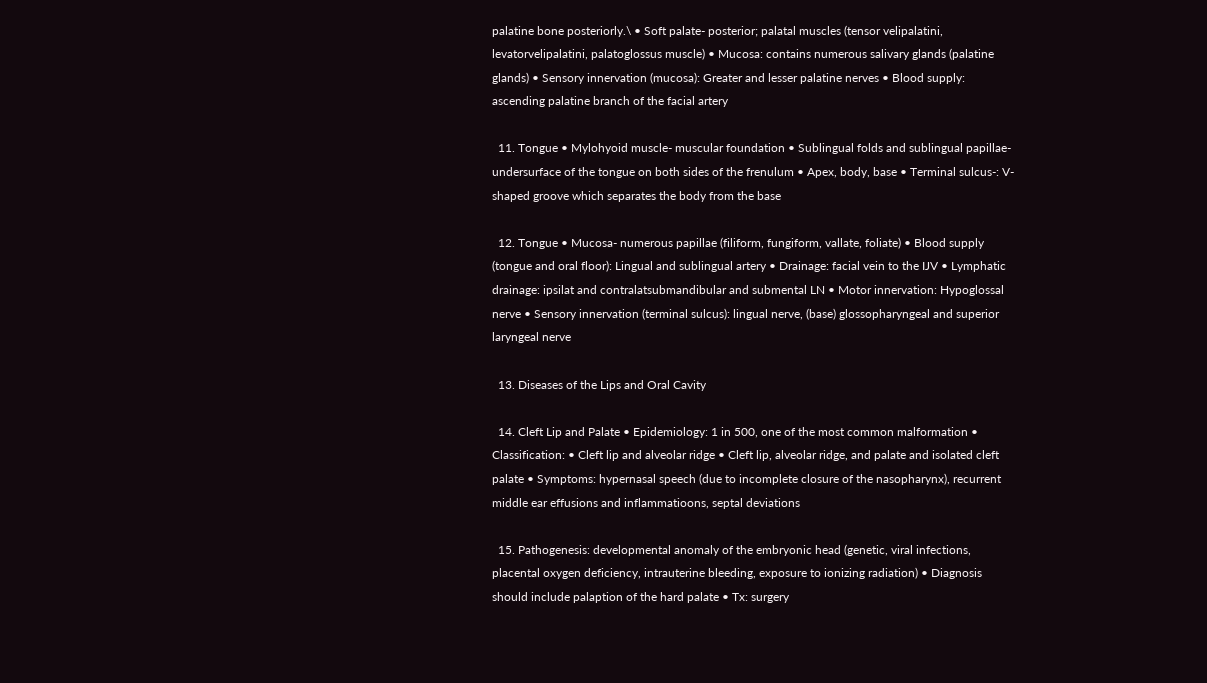palatine bone posteriorly.\ • Soft palate- posterior; palatal muscles (tensor velipalatini, levatorvelipalatini, palatoglossus muscle) • Mucosa: contains numerous salivary glands (palatine glands) • Sensory innervation (mucosa): Greater and lesser palatine nerves • Blood supply: ascending palatine branch of the facial artery

  11. Tongue • Mylohyoid muscle- muscular foundation • Sublingual folds and sublingual papillae- undersurface of the tongue on both sides of the frenulum • Apex, body, base • Terminal sulcus-: V-shaped groove which separates the body from the base

  12. Tongue • Mucosa- numerous papillae (filiform, fungiform, vallate, foliate) • Blood supply (tongue and oral floor): Lingual and sublingual artery • Drainage: facial vein to the IJV • Lymphatic drainage: ipsilat and contralatsubmandibular and submental LN • Motor innervation: Hypoglossal nerve • Sensory innervation (terminal sulcus): lingual nerve, (base) glossopharyngeal and superior laryngeal nerve

  13. Diseases of the Lips and Oral Cavity

  14. Cleft Lip and Palate • Epidemiology: 1 in 500, one of the most common malformation • Classification: • Cleft lip and alveolar ridge • Cleft lip, alveolar ridge, and palate and isolated cleft palate • Symptoms: hypernasal speech (due to incomplete closure of the nasopharynx), recurrent middle ear effusions and inflammatioons, septal deviations

  15. Pathogenesis: developmental anomaly of the embryonic head (genetic, viral infections, placental oxygen deficiency, intrauterine bleeding, exposure to ionizing radiation) • Diagnosis should include palaption of the hard palate • Tx: surgery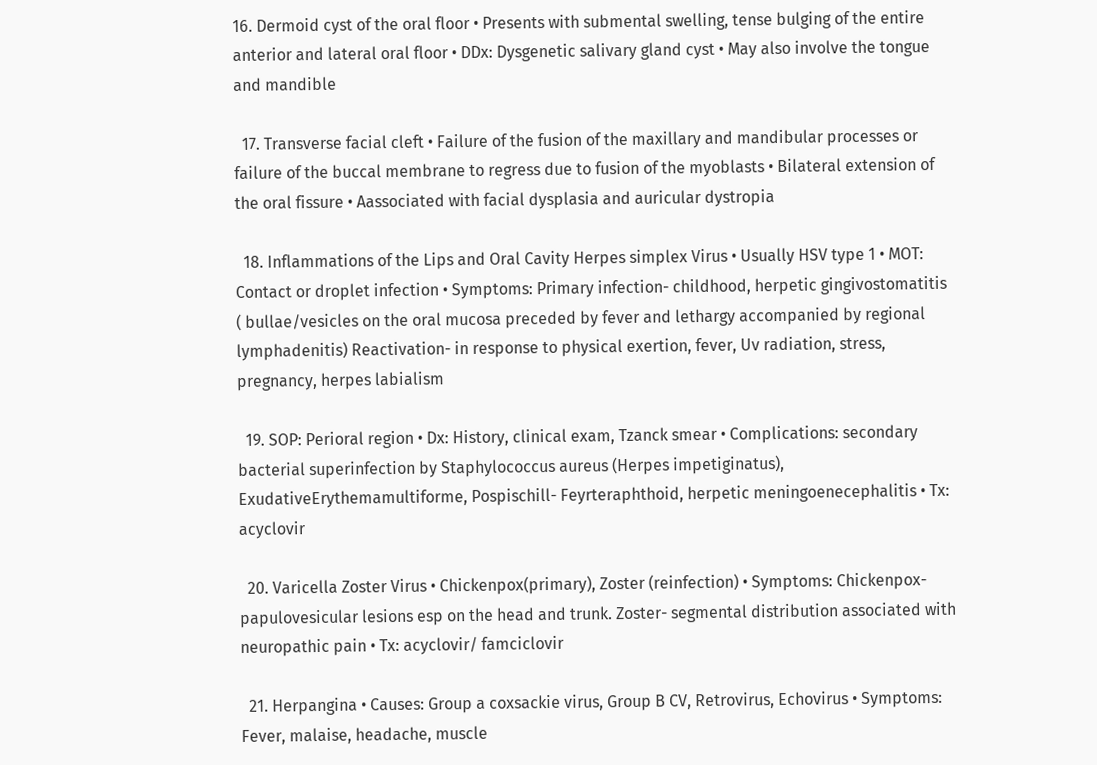16. Dermoid cyst of the oral floor • Presents with submental swelling, tense bulging of the entire anterior and lateral oral floor • DDx: Dysgenetic salivary gland cyst • May also involve the tongue and mandible

  17. Transverse facial cleft • Failure of the fusion of the maxillary and mandibular processes or failure of the buccal membrane to regress due to fusion of the myoblasts • Bilateral extension of the oral fissure • Aassociated with facial dysplasia and auricular dystropia

  18. Inflammations of the Lips and Oral Cavity Herpes simplex Virus • Usually HSV type 1 • MOT: Contact or droplet infection • Symptoms: Primary infection- childhood, herpetic gingivostomatitis ( bullae/vesicles on the oral mucosa preceded by fever and lethargy accompanied by regional lymphadenitis) Reactivation- in response to physical exertion, fever, Uv radiation, stress, pregnancy, herpes labialism

  19. SOP: Perioral region • Dx: History, clinical exam, Tzanck smear • Complications: secondary bacterial superinfection by Staphylococcus aureus (Herpes impetiginatus), ExudativeErythemamultiforme, Pospischill- Feyrteraphthoid, herpetic meningoenecephalitis • Tx: acyclovir

  20. Varicella Zoster Virus • Chickenpox(primary), Zoster (reinfection) • Symptoms: Chickenpox- papulovesicular lesions esp on the head and trunk. Zoster- segmental distribution associated with neuropathic pain • Tx: acyclovir/ famciclovir

  21. Herpangina • Causes: Group a coxsackie virus, Group B CV, Retrovirus, Echovirus • Symptoms: Fever, malaise, headache, muscle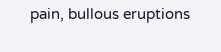pain, bullous eruptions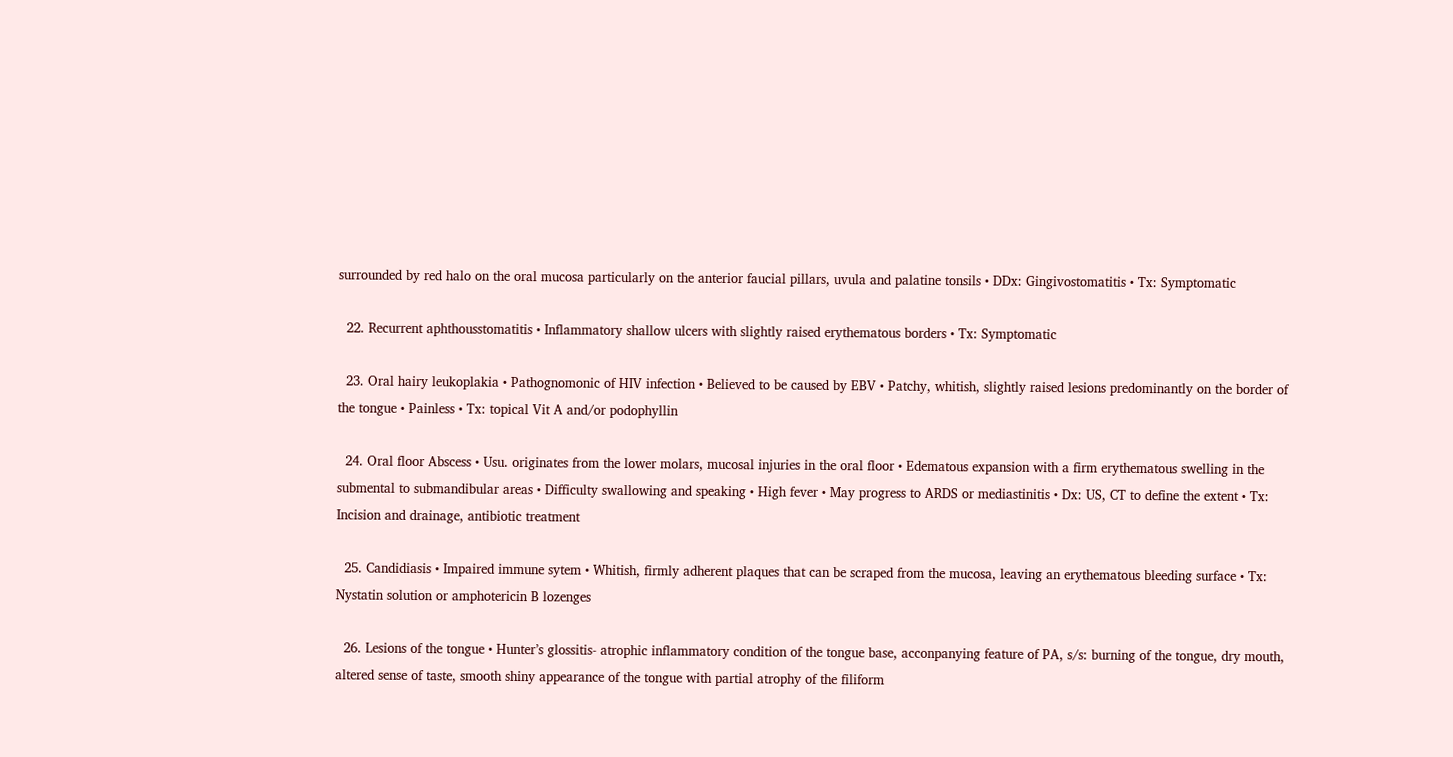surrounded by red halo on the oral mucosa particularly on the anterior faucial pillars, uvula and palatine tonsils • DDx: Gingivostomatitis • Tx: Symptomatic

  22. Recurrent aphthousstomatitis • Inflammatory shallow ulcers with slightly raised erythematous borders • Tx: Symptomatic

  23. Oral hairy leukoplakia • Pathognomonic of HIV infection • Believed to be caused by EBV • Patchy, whitish, slightly raised lesions predominantly on the border of the tongue • Painless • Tx: topical Vit A and/or podophyllin

  24. Oral floor Abscess • Usu. originates from the lower molars, mucosal injuries in the oral floor • Edematous expansion with a firm erythematous swelling in the submental to submandibular areas • Difficulty swallowing and speaking • High fever • May progress to ARDS or mediastinitis • Dx: US, CT to define the extent • Tx: Incision and drainage, antibiotic treatment

  25. Candidiasis • Impaired immune sytem • Whitish, firmly adherent plaques that can be scraped from the mucosa, leaving an erythematous bleeding surface • Tx: Nystatin solution or amphotericin B lozenges

  26. Lesions of the tongue • Hunter’s glossitis- atrophic inflammatory condition of the tongue base, acconpanying feature of PA, s/s: burning of the tongue, dry mouth, altered sense of taste, smooth shiny appearance of the tongue with partial atrophy of the filiform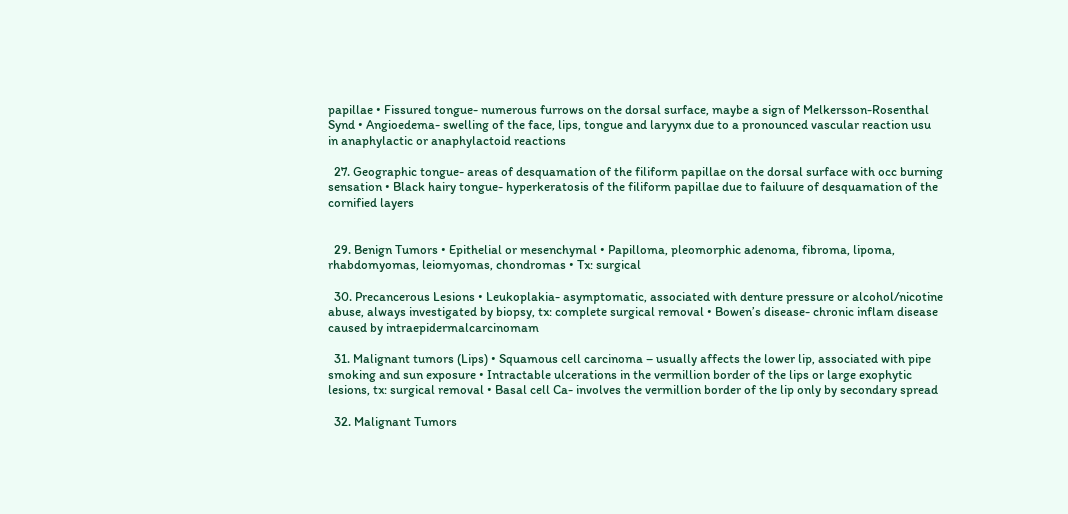papillae • Fissured tongue- numerous furrows on the dorsal surface, maybe a sign of Melkersson-Rosenthal Synd • Angioedema- swelling of the face, lips, tongue and laryynx due to a pronounced vascular reaction usu in anaphylactic or anaphylactoid reactions

  27. Geographic tongue- areas of desquamation of the filiform papillae on the dorsal surface with occ burning sensation • Black hairy tongue- hyperkeratosis of the filiform papillae due to failuure of desquamation of the cornified layers


  29. Benign Tumors • Epithelial or mesenchymal • Papilloma, pleomorphic adenoma, fibroma, lipoma, rhabdomyomas, leiomyomas, chondromas • Tx: surgical

  30. Precancerous Lesions • Leukoplakia- asymptomatic, associated with denture pressure or alcohol/nicotine abuse, always investigated by biopsy, tx: complete surgical removal • Bowen’s disease- chronic inflam disease caused by intraepidermalcarcinomam

  31. Malignant tumors (Lips) • Squamous cell carcinoma – usually affects the lower lip, associated with pipe smoking and sun exposure • Intractable ulcerations in the vermillion border of the lips or large exophytic lesions, tx: surgical removal • Basal cell Ca- involves the vermillion border of the lip only by secondary spread

  32. Malignant Tumors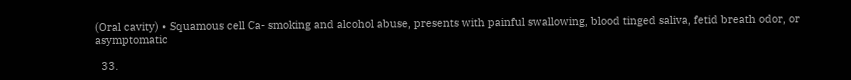(Oral cavity) • Squamous cell Ca- smoking and alcohol abuse, presents with painful swallowing, blood tinged saliva, fetid breath odor, or asymptomatic

  33.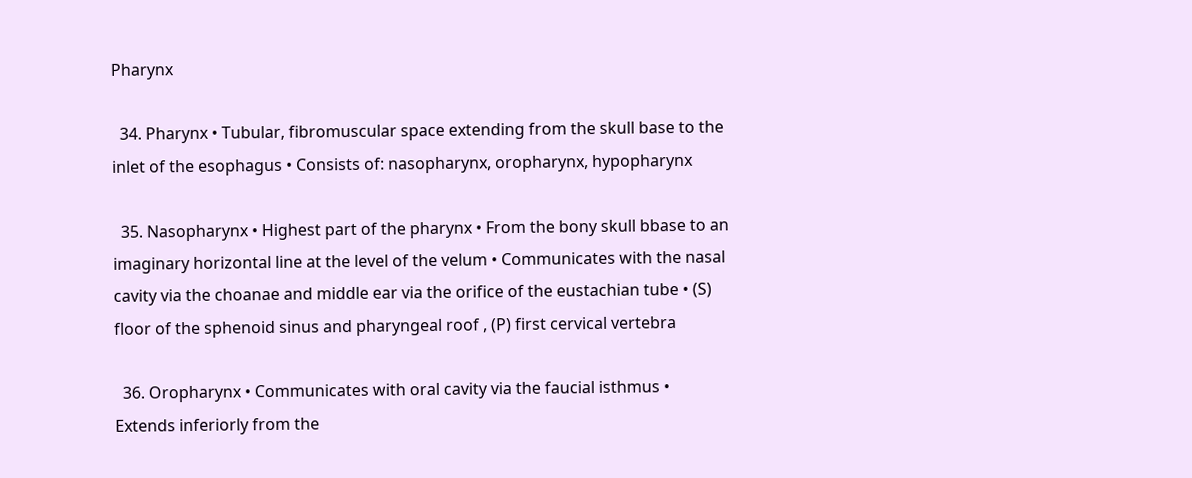Pharynx

  34. Pharynx • Tubular, fibromuscular space extending from the skull base to the inlet of the esophagus • Consists of: nasopharynx, oropharynx, hypopharynx

  35. Nasopharynx • Highest part of the pharynx • From the bony skull bbase to an imaginary horizontal line at the level of the velum • Communicates with the nasal cavity via the choanae and middle ear via the orifice of the eustachian tube • (S) floor of the sphenoid sinus and pharyngeal roof , (P) first cervical vertebra

  36. Oropharynx • Communicates with oral cavity via the faucial isthmus • Extends inferiorly from the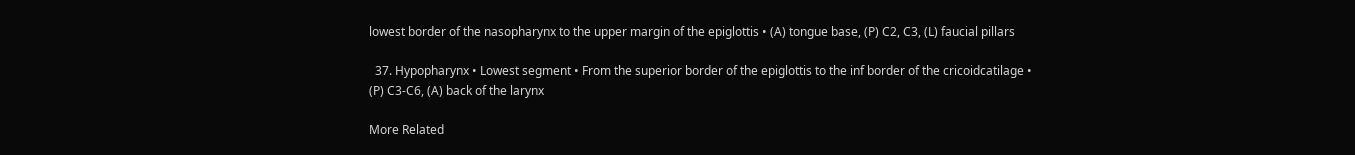lowest border of the nasopharynx to the upper margin of the epiglottis • (A) tongue base, (P) C2, C3, (L) faucial pillars

  37. Hypopharynx • Lowest segment • From the superior border of the epiglottis to the inf border of the cricoidcatilage • (P) C3-C6, (A) back of the larynx

More Related